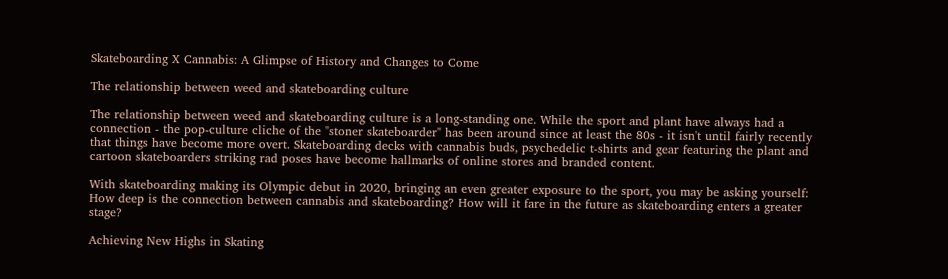Skateboarding X Cannabis: A Glimpse of History and Changes to Come

The relationship between weed and skateboarding culture

The relationship between weed and skateboarding culture is a long-standing one. While the sport and plant have always had a connection - the pop-culture cliche of the "stoner skateboarder" has been around since at least the 80s - it isn't until fairly recently that things have become more overt. Skateboarding decks with cannabis buds, psychedelic t-shirts and gear featuring the plant and cartoon skateboarders striking rad poses have become hallmarks of online stores and branded content.

With skateboarding making its Olympic debut in 2020, bringing an even greater exposure to the sport, you may be asking yourself: How deep is the connection between cannabis and skateboarding? How will it fare in the future as skateboarding enters a greater stage?

Achieving New Highs in Skating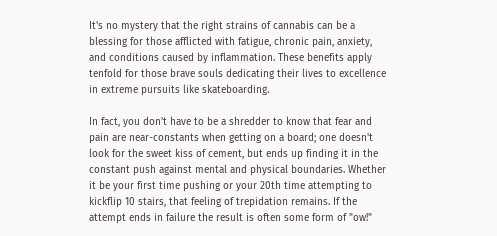It's no mystery that the right strains of cannabis can be a blessing for those afflicted with fatigue, chronic pain, anxiety, and conditions caused by inflammation. These benefits apply tenfold for those brave souls dedicating their lives to excellence in extreme pursuits like skateboarding.

In fact, you don't have to be a shredder to know that fear and pain are near-constants when getting on a board; one doesn't look for the sweet kiss of cement, but ends up finding it in the constant push against mental and physical boundaries. Whether it be your first time pushing or your 20th time attempting to kickflip 10 stairs, that feeling of trepidation remains. If the attempt ends in failure the result is often some form of "ow!"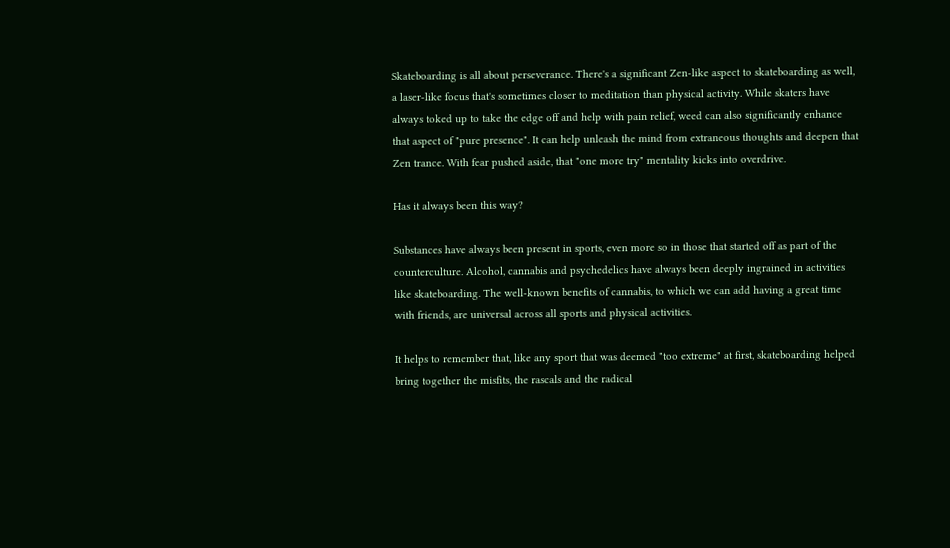Skateboarding is all about perseverance. There's a significant Zen-like aspect to skateboarding as well, a laser-like focus that's sometimes closer to meditation than physical activity. While skaters have always toked up to take the edge off and help with pain relief, weed can also significantly enhance that aspect of "pure presence". It can help unleash the mind from extraneous thoughts and deepen that Zen trance. With fear pushed aside, that "one more try" mentality kicks into overdrive.

Has it always been this way?

Substances have always been present in sports, even more so in those that started off as part of the counterculture. Alcohol, cannabis and psychedelics have always been deeply ingrained in activities like skateboarding. The well-known benefits of cannabis, to which we can add having a great time with friends, are universal across all sports and physical activities.

It helps to remember that, like any sport that was deemed "too extreme" at first, skateboarding helped bring together the misfits, the rascals and the radical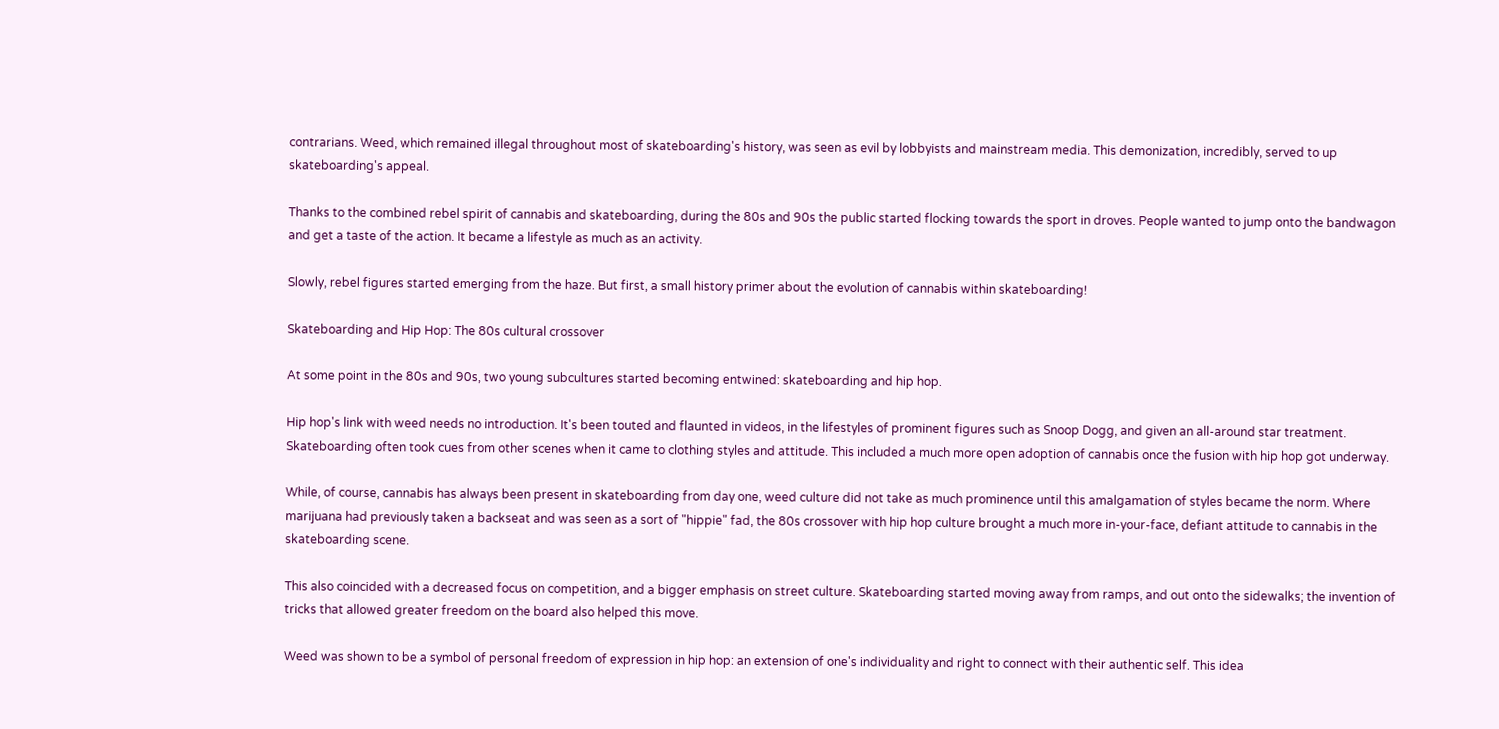contrarians. Weed, which remained illegal throughout most of skateboarding's history, was seen as evil by lobbyists and mainstream media. This demonization, incredibly, served to up skateboarding's appeal.

Thanks to the combined rebel spirit of cannabis and skateboarding, during the 80s and 90s the public started flocking towards the sport in droves. People wanted to jump onto the bandwagon and get a taste of the action. It became a lifestyle as much as an activity.

Slowly, rebel figures started emerging from the haze. But first, a small history primer about the evolution of cannabis within skateboarding!

Skateboarding and Hip Hop: The 80s cultural crossover

At some point in the 80s and 90s, two young subcultures started becoming entwined: skateboarding and hip hop.

Hip hop's link with weed needs no introduction. It's been touted and flaunted in videos, in the lifestyles of prominent figures such as Snoop Dogg, and given an all-around star treatment. Skateboarding often took cues from other scenes when it came to clothing styles and attitude. This included a much more open adoption of cannabis once the fusion with hip hop got underway.

While, of course, cannabis has always been present in skateboarding from day one, weed culture did not take as much prominence until this amalgamation of styles became the norm. Where marijuana had previously taken a backseat and was seen as a sort of "hippie" fad, the 80s crossover with hip hop culture brought a much more in-your-face, defiant attitude to cannabis in the skateboarding scene.

This also coincided with a decreased focus on competition, and a bigger emphasis on street culture. Skateboarding started moving away from ramps, and out onto the sidewalks; the invention of tricks that allowed greater freedom on the board also helped this move.

Weed was shown to be a symbol of personal freedom of expression in hip hop: an extension of one's individuality and right to connect with their authentic self. This idea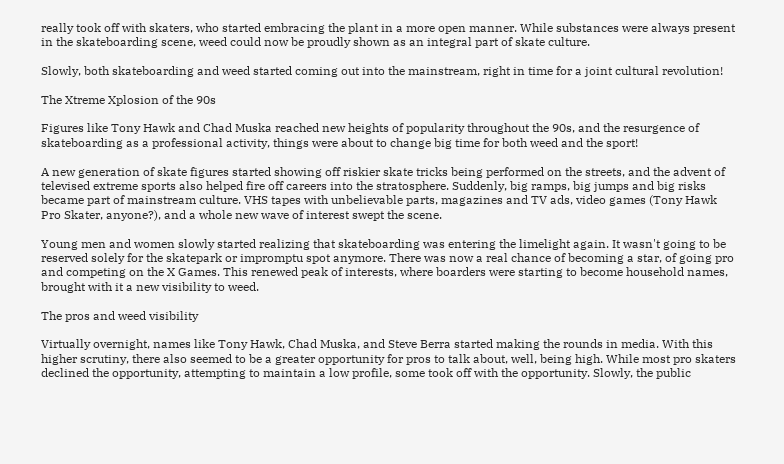really took off with skaters, who started embracing the plant in a more open manner. While substances were always present in the skateboarding scene, weed could now be proudly shown as an integral part of skate culture.

Slowly, both skateboarding and weed started coming out into the mainstream, right in time for a joint cultural revolution!

The Xtreme Xplosion of the 90s

Figures like Tony Hawk and Chad Muska reached new heights of popularity throughout the 90s, and the resurgence of skateboarding as a professional activity, things were about to change big time for both weed and the sport!

A new generation of skate figures started showing off riskier skate tricks being performed on the streets, and the advent of televised extreme sports also helped fire off careers into the stratosphere. Suddenly, big ramps, big jumps and big risks became part of mainstream culture. VHS tapes with unbelievable parts, magazines and TV ads, video games (Tony Hawk Pro Skater, anyone?), and a whole new wave of interest swept the scene.

Young men and women slowly started realizing that skateboarding was entering the limelight again. It wasn't going to be reserved solely for the skatepark or impromptu spot anymore. There was now a real chance of becoming a star, of going pro and competing on the X Games. This renewed peak of interests, where boarders were starting to become household names, brought with it a new visibility to weed.

The pros and weed visibility

Virtually overnight, names like Tony Hawk, Chad Muska, and Steve Berra started making the rounds in media. With this higher scrutiny, there also seemed to be a greater opportunity for pros to talk about, well, being high. While most pro skaters declined the opportunity, attempting to maintain a low profile, some took off with the opportunity. Slowly, the public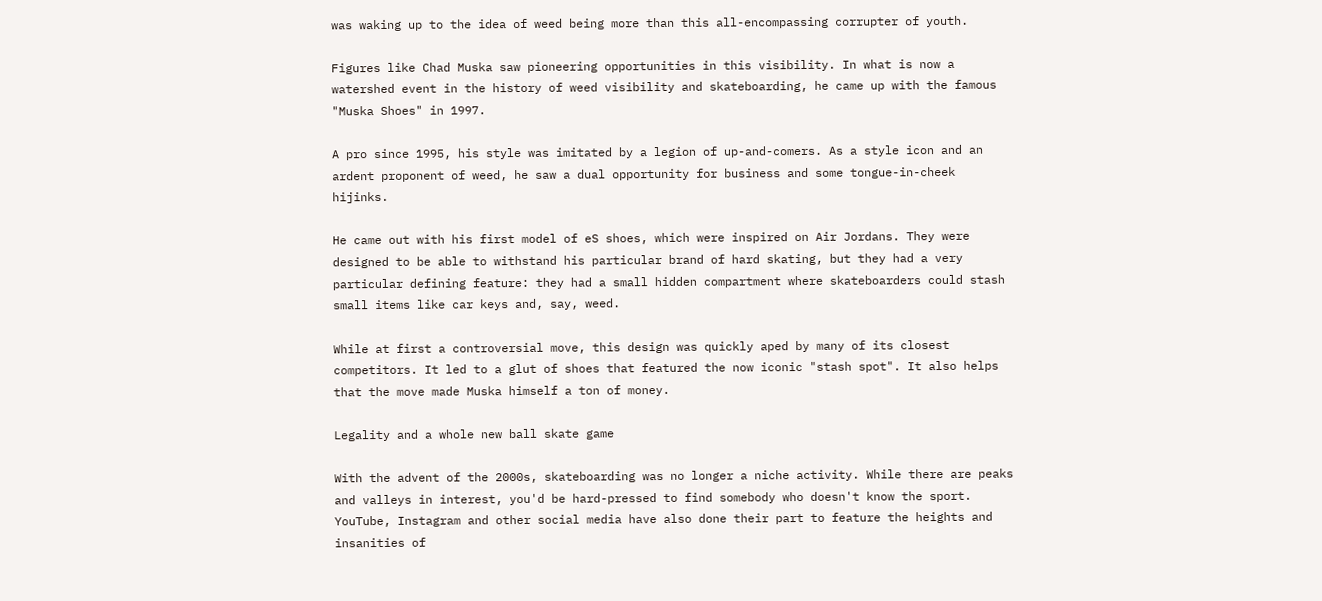was waking up to the idea of weed being more than this all-encompassing corrupter of youth.

Figures like Chad Muska saw pioneering opportunities in this visibility. In what is now a watershed event in the history of weed visibility and skateboarding, he came up with the famous "Muska Shoes" in 1997.

A pro since 1995, his style was imitated by a legion of up-and-comers. As a style icon and an ardent proponent of weed, he saw a dual opportunity for business and some tongue-in-cheek hijinks.

He came out with his first model of eS shoes, which were inspired on Air Jordans. They were designed to be able to withstand his particular brand of hard skating, but they had a very particular defining feature: they had a small hidden compartment where skateboarders could stash small items like car keys and, say, weed.

While at first a controversial move, this design was quickly aped by many of its closest competitors. It led to a glut of shoes that featured the now iconic "stash spot". It also helps that the move made Muska himself a ton of money.

Legality and a whole new ball skate game

With the advent of the 2000s, skateboarding was no longer a niche activity. While there are peaks and valleys in interest, you'd be hard-pressed to find somebody who doesn't know the sport. YouTube, Instagram and other social media have also done their part to feature the heights and insanities of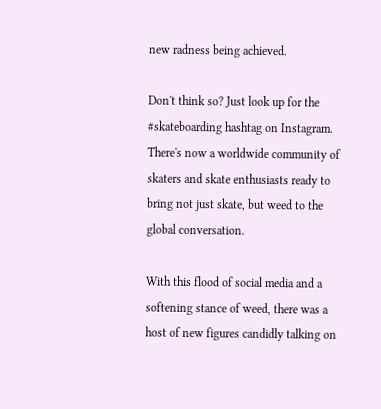new radness being achieved.

Don't think so? Just look up for the #skateboarding hashtag on Instagram. There's now a worldwide community of skaters and skate enthusiasts ready to bring not just skate, but weed to the global conversation.

With this flood of social media and a softening stance of weed, there was a host of new figures candidly talking on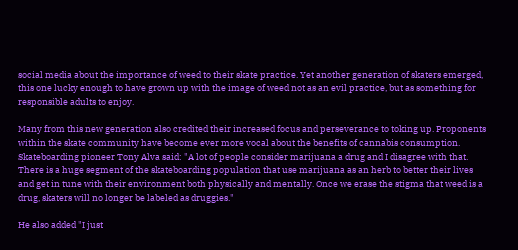social media about the importance of weed to their skate practice. Yet another generation of skaters emerged, this one lucky enough to have grown up with the image of weed not as an evil practice, but as something for responsible adults to enjoy.

Many from this new generation also credited their increased focus and perseverance to toking up. Proponents within the skate community have become ever more vocal about the benefits of cannabis consumption. Skateboarding pioneer Tony Alva said: "A lot of people consider marijuana a drug and I disagree with that. There is a huge segment of the skateboarding population that use marijuana as an herb to better their lives and get in tune with their environment both physically and mentally. Once we erase the stigma that weed is a drug, skaters will no longer be labeled as druggies."

He also added "I just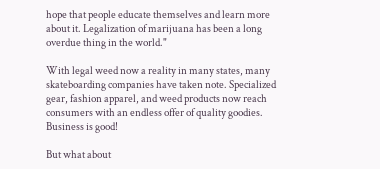hope that people educate themselves and learn more about it. Legalization of marijuana has been a long overdue thing in the world."

With legal weed now a reality in many states, many skateboarding companies have taken note. Specialized gear, fashion apparel, and weed products now reach consumers with an endless offer of quality goodies. Business is good!

But what about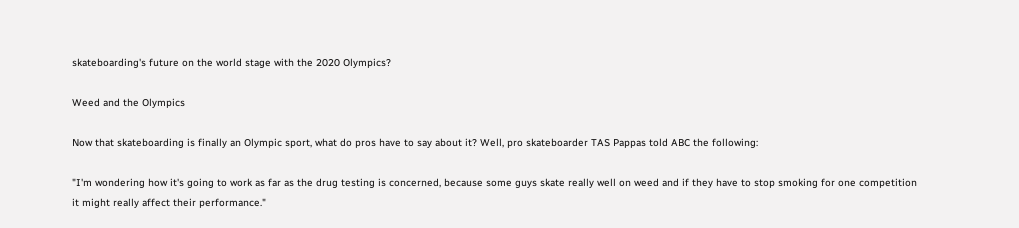skateboarding's future on the world stage with the 2020 Olympics?

Weed and the Olympics

Now that skateboarding is finally an Olympic sport, what do pros have to say about it? Well, pro skateboarder TAS Pappas told ABC the following:

"I'm wondering how it's going to work as far as the drug testing is concerned, because some guys skate really well on weed and if they have to stop smoking for one competition it might really affect their performance."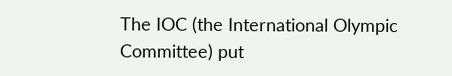The IOC (the International Olympic Committee) put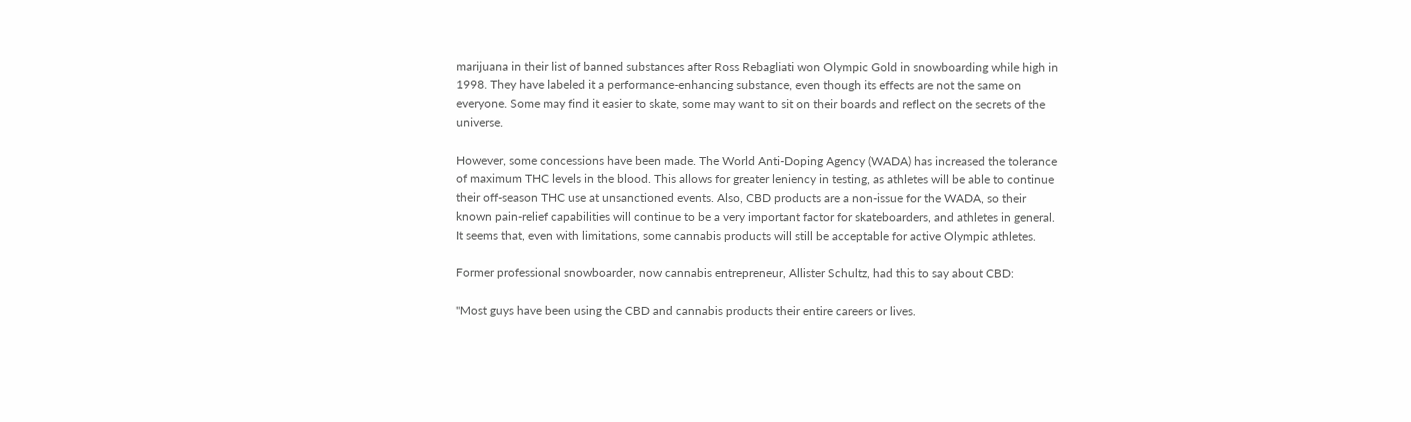marijuana in their list of banned substances after Ross Rebagliati won Olympic Gold in snowboarding while high in 1998. They have labeled it a performance-enhancing substance, even though its effects are not the same on everyone. Some may find it easier to skate, some may want to sit on their boards and reflect on the secrets of the universe.

However, some concessions have been made. The World Anti-Doping Agency (WADA) has increased the tolerance of maximum THC levels in the blood. This allows for greater leniency in testing, as athletes will be able to continue their off-season THC use at unsanctioned events. Also, CBD products are a non-issue for the WADA, so their known pain-relief capabilities will continue to be a very important factor for skateboarders, and athletes in general. It seems that, even with limitations, some cannabis products will still be acceptable for active Olympic athletes.

Former professional snowboarder, now cannabis entrepreneur, Allister Schultz, had this to say about CBD:

"Most guys have been using the CBD and cannabis products their entire careers or lives.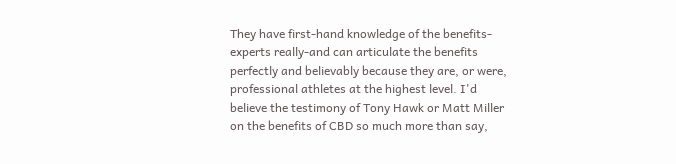They have first-hand knowledge of the benefits-experts really-and can articulate the benefits perfectly and believably because they are, or were, professional athletes at the highest level. I'd believe the testimony of Tony Hawk or Matt Miller on the benefits of CBD so much more than say,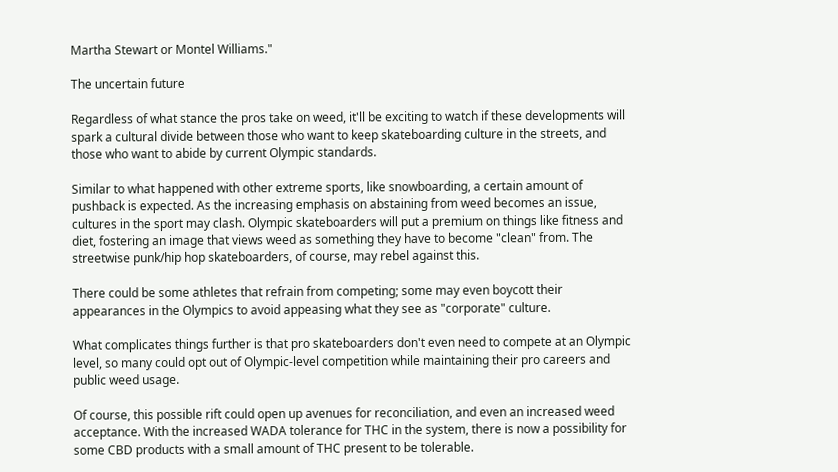Martha Stewart or Montel Williams."

The uncertain future

Regardless of what stance the pros take on weed, it'll be exciting to watch if these developments will spark a cultural divide between those who want to keep skateboarding culture in the streets, and those who want to abide by current Olympic standards.

Similar to what happened with other extreme sports, like snowboarding, a certain amount of pushback is expected. As the increasing emphasis on abstaining from weed becomes an issue, cultures in the sport may clash. Olympic skateboarders will put a premium on things like fitness and diet, fostering an image that views weed as something they have to become "clean" from. The streetwise punk/hip hop skateboarders, of course, may rebel against this.

There could be some athletes that refrain from competing; some may even boycott their appearances in the Olympics to avoid appeasing what they see as "corporate" culture.

What complicates things further is that pro skateboarders don't even need to compete at an Olympic level, so many could opt out of Olympic-level competition while maintaining their pro careers and public weed usage.

Of course, this possible rift could open up avenues for reconciliation, and even an increased weed acceptance. With the increased WADA tolerance for THC in the system, there is now a possibility for some CBD products with a small amount of THC present to be tolerable.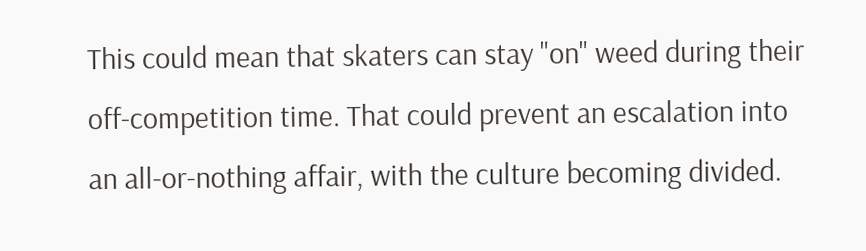This could mean that skaters can stay "on" weed during their off-competition time. That could prevent an escalation into an all-or-nothing affair, with the culture becoming divided.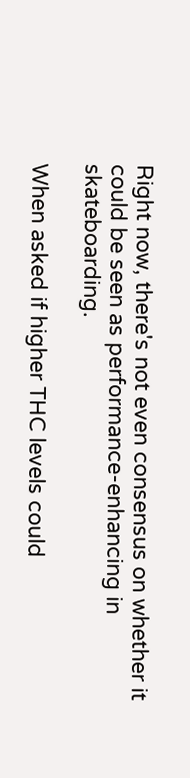Right now, there's not even consensus on whether it could be seen as performance-enhancing in skateboarding.

When asked if higher THC levels could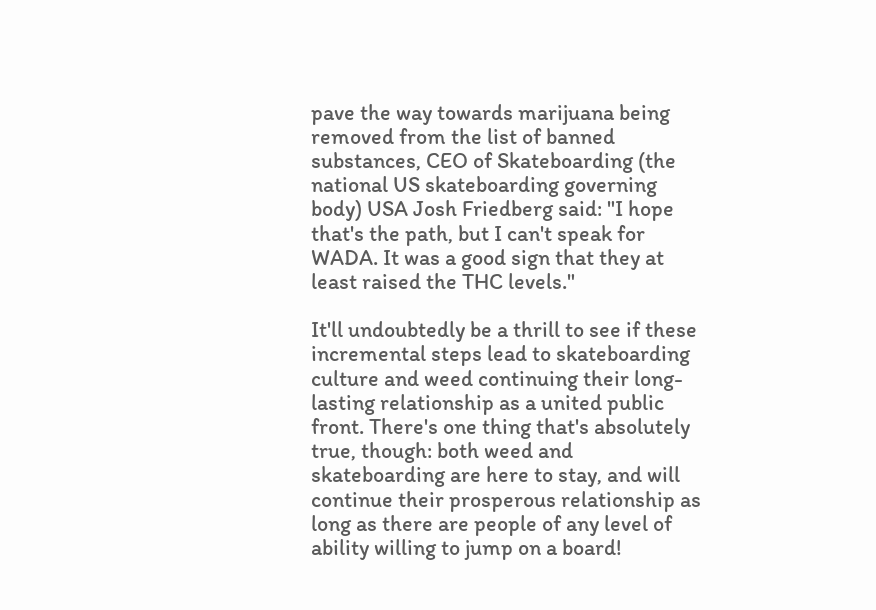pave the way towards marijuana being removed from the list of banned substances, CEO of Skateboarding (the national US skateboarding governing body) USA Josh Friedberg said: "I hope that's the path, but I can't speak for WADA. It was a good sign that they at least raised the THC levels."

It'll undoubtedly be a thrill to see if these incremental steps lead to skateboarding culture and weed continuing their long-lasting relationship as a united public front. There's one thing that's absolutely true, though: both weed and skateboarding are here to stay, and will continue their prosperous relationship as long as there are people of any level of ability willing to jump on a board!